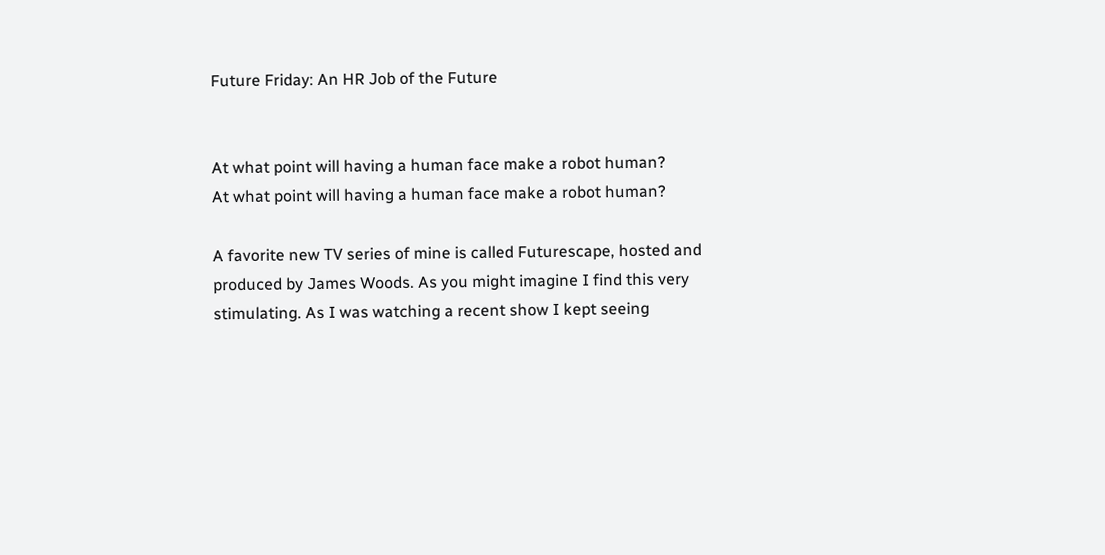Future Friday: An HR Job of the Future


At what point will having a human face make a robot human?
At what point will having a human face make a robot human?

A favorite new TV series of mine is called Futurescape, hosted and produced by James Woods. As you might imagine I find this very stimulating. As I was watching a recent show I kept seeing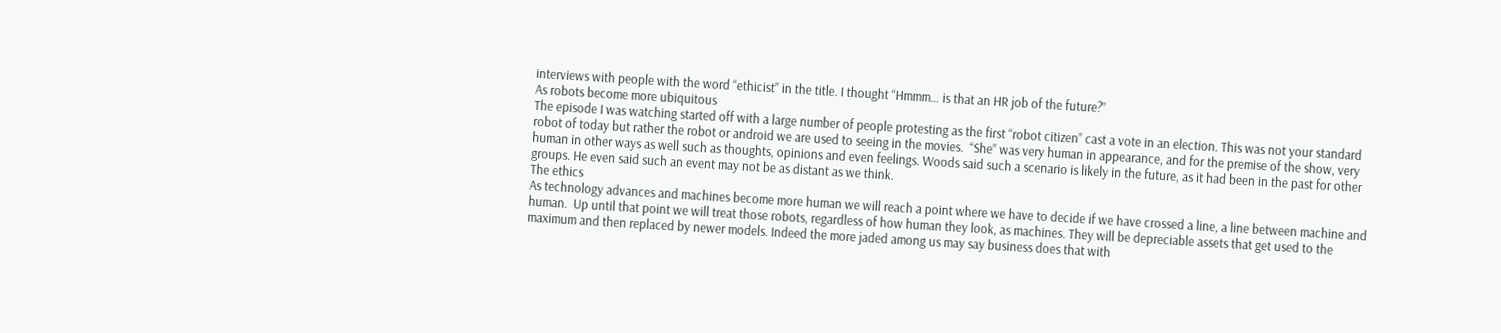interviews with people with the word “ethicist” in the title. I thought “Hmmm… is that an HR job of the future?”
As robots become more ubiquitous
The episode I was watching started off with a large number of people protesting as the first “robot citizen” cast a vote in an election. This was not your standard robot of today but rather the robot or android we are used to seeing in the movies.  “She” was very human in appearance, and for the premise of the show, very human in other ways as well such as thoughts, opinions and even feelings. Woods said such a scenario is likely in the future, as it had been in the past for other groups. He even said such an event may not be as distant as we think.
The ethics
As technology advances and machines become more human we will reach a point where we have to decide if we have crossed a line, a line between machine and human.  Up until that point we will treat those robots, regardless of how human they look, as machines. They will be depreciable assets that get used to the maximum and then replaced by newer models. Indeed the more jaded among us may say business does that with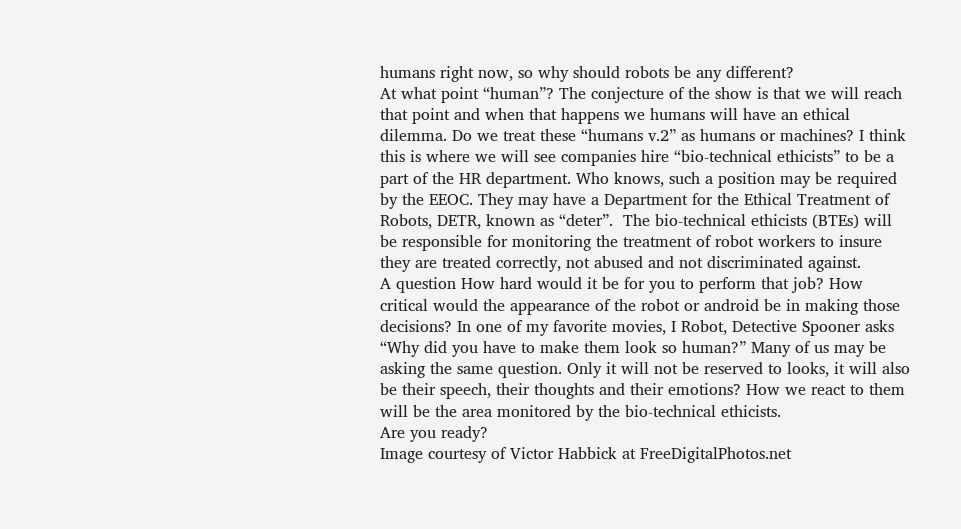humans right now, so why should robots be any different?
At what point “human”? The conjecture of the show is that we will reach that point and when that happens we humans will have an ethical dilemma. Do we treat these “humans v.2” as humans or machines? I think this is where we will see companies hire “bio-technical ethicists” to be a part of the HR department. Who knows, such a position may be required by the EEOC. They may have a Department for the Ethical Treatment of Robots, DETR, known as “deter”.  The bio-technical ethicists (BTEs) will be responsible for monitoring the treatment of robot workers to insure they are treated correctly, not abused and not discriminated against.
A question How hard would it be for you to perform that job? How critical would the appearance of the robot or android be in making those decisions? In one of my favorite movies, I Robot, Detective Spooner asks “Why did you have to make them look so human?” Many of us may be asking the same question. Only it will not be reserved to looks, it will also be their speech, their thoughts and their emotions? How we react to them will be the area monitored by the bio-technical ethicists.
Are you ready?
Image courtesy of Victor Habbick at FreeDigitalPhotos.net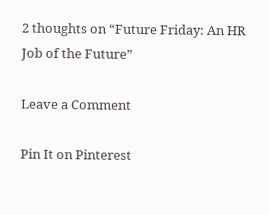2 thoughts on “Future Friday: An HR Job of the Future”

Leave a Comment

Pin It on Pinterest